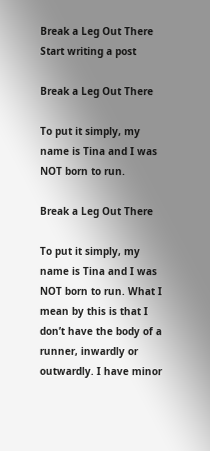Break a Leg Out There
Start writing a post

Break a Leg Out There

To put it simply, my name is Tina and I was NOT born to run.

Break a Leg Out There

To put it simply, my name is Tina and I was NOT born to run. What I mean by this is that I don’t have the body of a runner, inwardly or outwardly. I have minor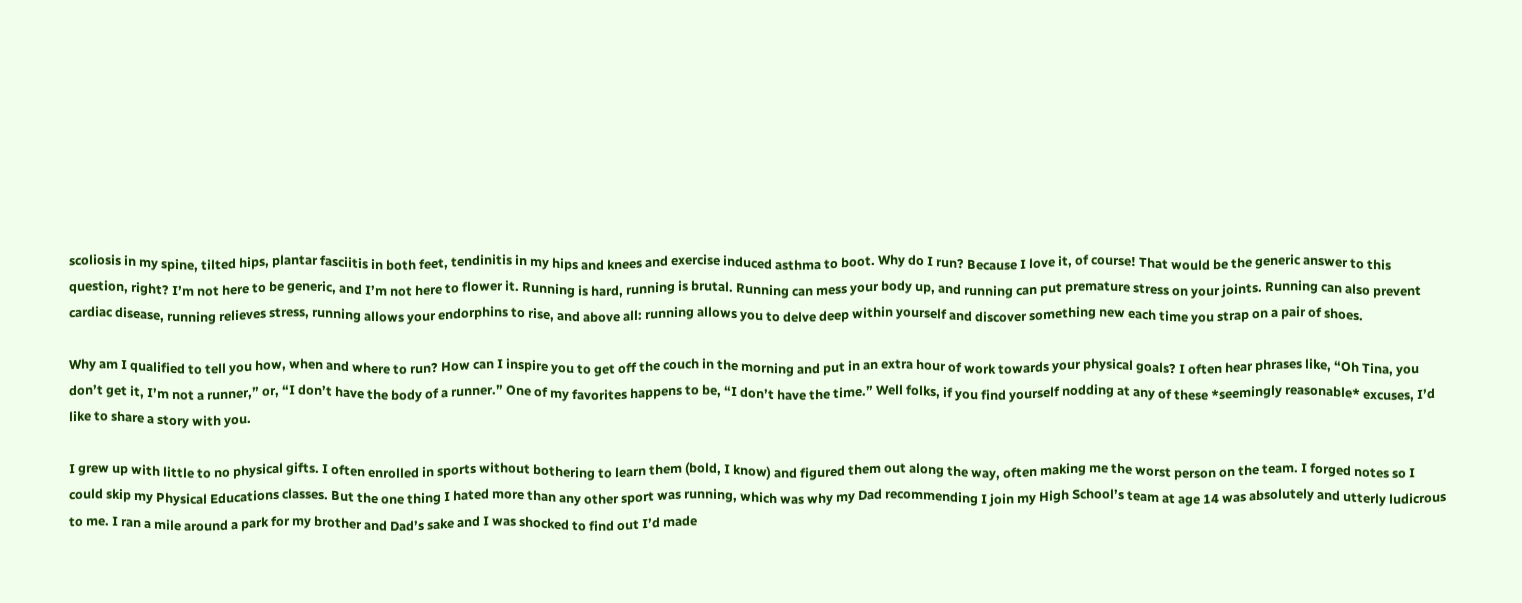scoliosis in my spine, tilted hips, plantar fasciitis in both feet, tendinitis in my hips and knees and exercise induced asthma to boot. Why do I run? Because I love it, of course! That would be the generic answer to this question, right? I’m not here to be generic, and I’m not here to flower it. Running is hard, running is brutal. Running can mess your body up, and running can put premature stress on your joints. Running can also prevent cardiac disease, running relieves stress, running allows your endorphins to rise, and above all: running allows you to delve deep within yourself and discover something new each time you strap on a pair of shoes.

Why am I qualified to tell you how, when and where to run? How can I inspire you to get off the couch in the morning and put in an extra hour of work towards your physical goals? I often hear phrases like, “Oh Tina, you don’t get it, I’m not a runner,” or, “I don’t have the body of a runner.” One of my favorites happens to be, “I don’t have the time.” Well folks, if you find yourself nodding at any of these *seemingly reasonable* excuses, I’d like to share a story with you.

I grew up with little to no physical gifts. I often enrolled in sports without bothering to learn them (bold, I know) and figured them out along the way, often making me the worst person on the team. I forged notes so I could skip my Physical Educations classes. But the one thing I hated more than any other sport was running, which was why my Dad recommending I join my High School’s team at age 14 was absolutely and utterly ludicrous to me. I ran a mile around a park for my brother and Dad’s sake and I was shocked to find out I’d made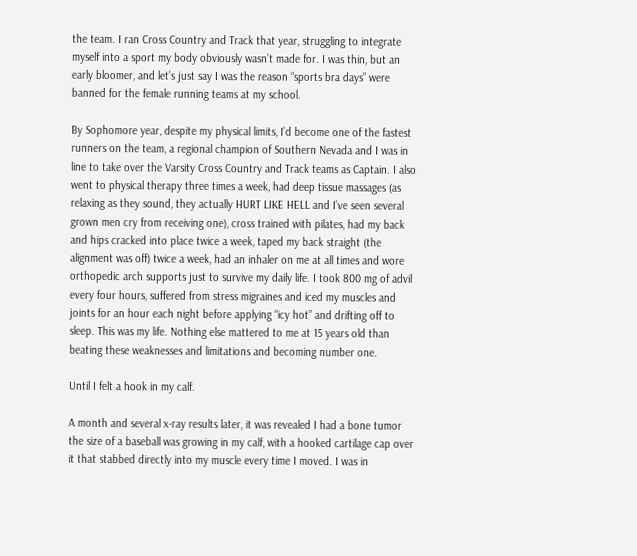the team. I ran Cross Country and Track that year, struggling to integrate myself into a sport my body obviously wasn’t made for. I was thin, but an early bloomer, and let’s just say I was the reason “sports bra days” were banned for the female running teams at my school.

By Sophomore year, despite my physical limits, I’d become one of the fastest runners on the team, a regional champion of Southern Nevada and I was in line to take over the Varsity Cross Country and Track teams as Captain. I also went to physical therapy three times a week, had deep tissue massages (as relaxing as they sound, they actually HURT LIKE HELL and I’ve seen several grown men cry from receiving one), cross trained with pilates, had my back and hips cracked into place twice a week, taped my back straight (the alignment was off) twice a week, had an inhaler on me at all times and wore orthopedic arch supports just to survive my daily life. I took 800 mg of advil every four hours, suffered from stress migraines and iced my muscles and joints for an hour each night before applying “icy hot” and drifting off to sleep. This was my life. Nothing else mattered to me at 15 years old than beating these weaknesses and limitations and becoming number one.

Until I felt a hook in my calf.

A month and several x-ray results later, it was revealed I had a bone tumor the size of a baseball was growing in my calf, with a hooked cartilage cap over it that stabbed directly into my muscle every time I moved. I was in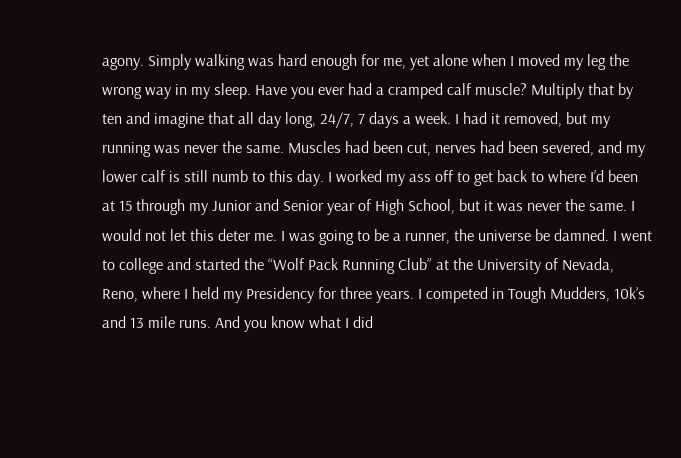agony. Simply walking was hard enough for me, yet alone when I moved my leg the wrong way in my sleep. Have you ever had a cramped calf muscle? Multiply that by ten and imagine that all day long, 24/7, 7 days a week. I had it removed, but my running was never the same. Muscles had been cut, nerves had been severed, and my lower calf is still numb to this day. I worked my ass off to get back to where I’d been at 15 through my Junior and Senior year of High School, but it was never the same. I would not let this deter me. I was going to be a runner, the universe be damned. I went to college and started the “Wolf Pack Running Club” at the University of Nevada, Reno, where I held my Presidency for three years. I competed in Tough Mudders, 10k’s and 13 mile runs. And you know what I did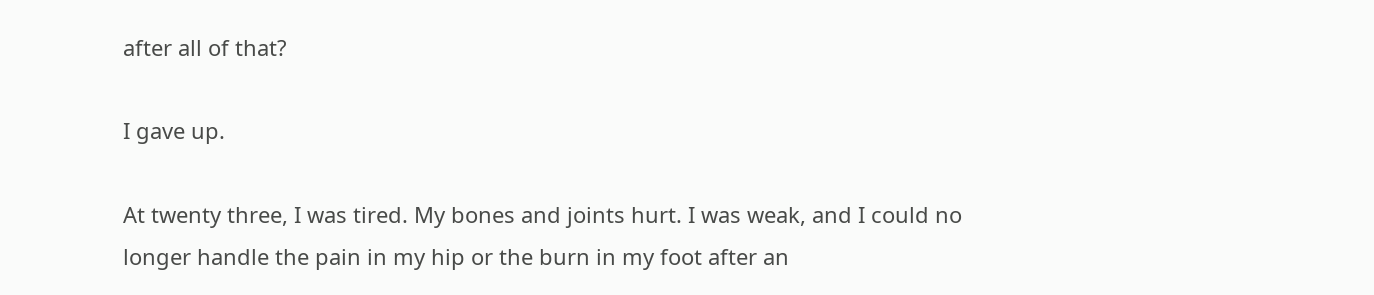after all of that?

I gave up.

At twenty three, I was tired. My bones and joints hurt. I was weak, and I could no longer handle the pain in my hip or the burn in my foot after an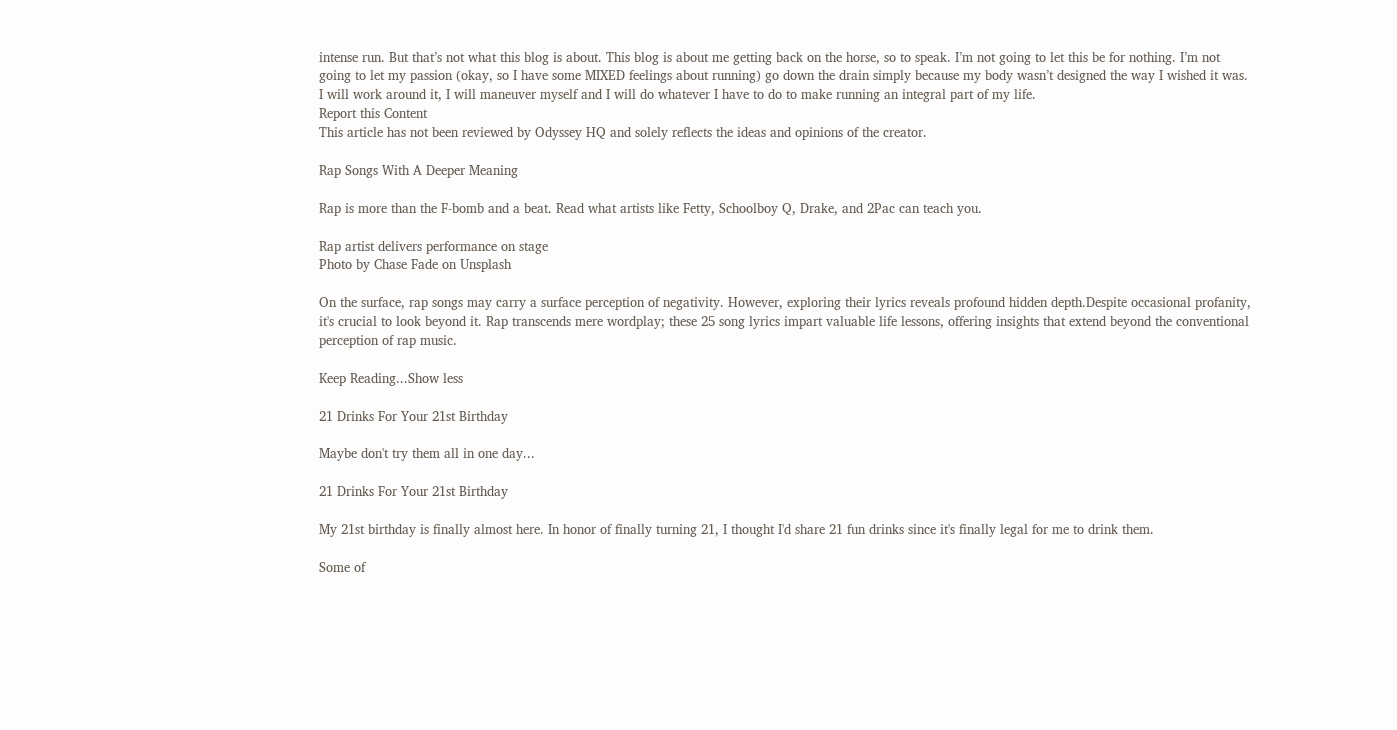intense run. But that’s not what this blog is about. This blog is about me getting back on the horse, so to speak. I’m not going to let this be for nothing. I’m not going to let my passion (okay, so I have some MIXED feelings about running) go down the drain simply because my body wasn’t designed the way I wished it was. I will work around it, I will maneuver myself and I will do whatever I have to do to make running an integral part of my life.
Report this Content
This article has not been reviewed by Odyssey HQ and solely reflects the ideas and opinions of the creator.

Rap Songs With A Deeper Meaning

Rap is more than the F-bomb and a beat. Read what artists like Fetty, Schoolboy Q, Drake, and 2Pac can teach you.

Rap artist delivers performance on stage
Photo by Chase Fade on Unsplash

On the surface, rap songs may carry a surface perception of negativity. However, exploring their lyrics reveals profound hidden depth.Despite occasional profanity, it's crucial to look beyond it. Rap transcends mere wordplay; these 25 song lyrics impart valuable life lessons, offering insights that extend beyond the conventional perception of rap music.

Keep Reading...Show less

21 Drinks For Your 21st Birthday

Maybe don't try them all in one day...

21 Drinks For Your 21st Birthday

My 21st birthday is finally almost here. In honor of finally turning 21, I thought I'd share 21 fun drinks since it's finally legal for me to drink them.

Some of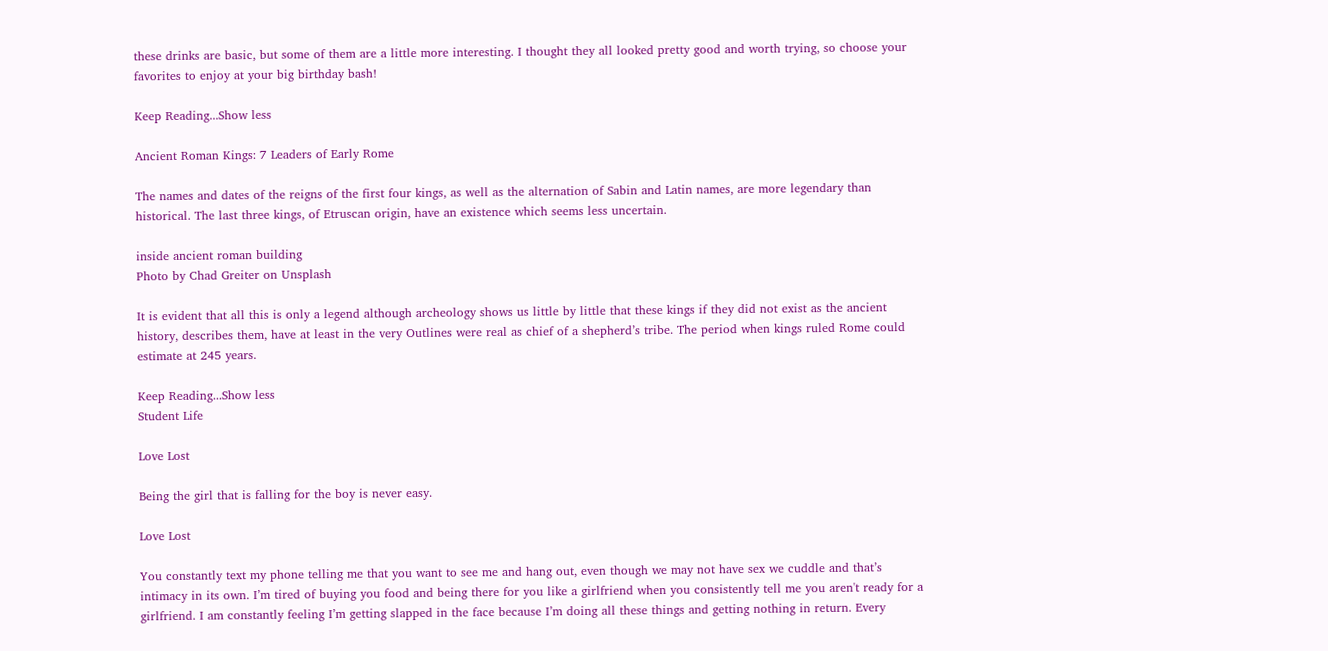these drinks are basic, but some of them are a little more interesting. I thought they all looked pretty good and worth trying, so choose your favorites to enjoy at your big birthday bash!

Keep Reading...Show less

Ancient Roman Kings: 7 Leaders of Early Rome

The names and dates of the reigns of the first four kings, as well as the alternation of Sabin and Latin names, are more legendary than historical. The last three kings, of Etruscan origin, have an existence which seems less uncertain.

inside ancient roman building
Photo by Chad Greiter on Unsplash

It is evident that all this is only a legend although archeology shows us little by little that these kings if they did not exist as the ancient history, describes them, have at least in the very Outlines were real as chief of a shepherd’s tribe. The period when kings ruled Rome could estimate at 245 years.

Keep Reading...Show less
Student Life

Love Lost

Being the girl that is falling for the boy is never easy.

Love Lost

You constantly text my phone telling me that you want to see me and hang out, even though we may not have sex we cuddle and that’s intimacy in its own. I’m tired of buying you food and being there for you like a girlfriend when you consistently tell me you aren't ready for a girlfriend. I am constantly feeling I’m getting slapped in the face because I’m doing all these things and getting nothing in return. Every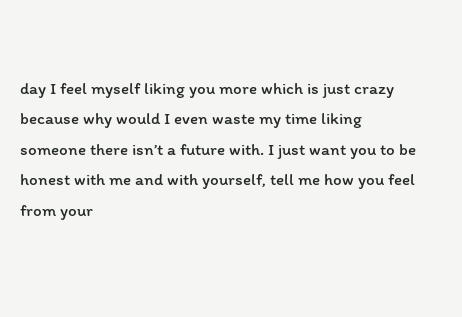day I feel myself liking you more which is just crazy because why would I even waste my time liking someone there isn’t a future with. I just want you to be honest with me and with yourself, tell me how you feel from your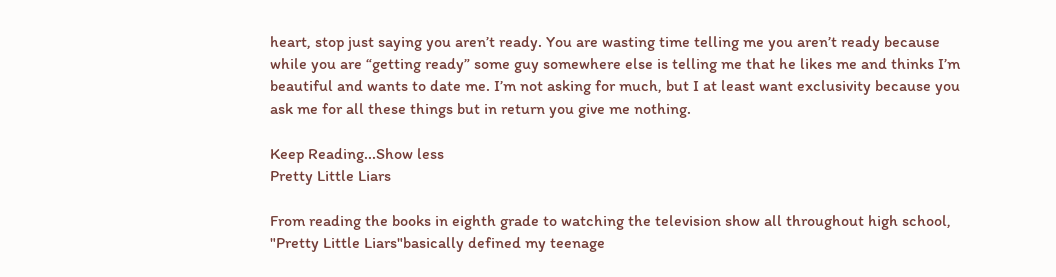heart, stop just saying you aren’t ready. You are wasting time telling me you aren’t ready because while you are “getting ready” some guy somewhere else is telling me that he likes me and thinks I’m beautiful and wants to date me. I’m not asking for much, but I at least want exclusivity because you ask me for all these things but in return you give me nothing.

Keep Reading...Show less
Pretty Little Liars

From reading the books in eighth grade to watching the television show all throughout high school, "Pretty Little Liars"basically defined my teenage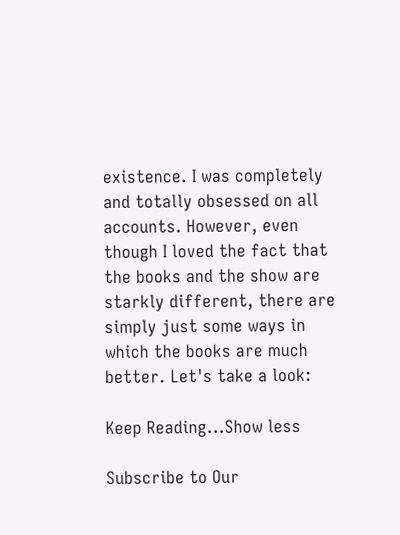existence. I was completely and totally obsessed on all accounts. However, even though I loved the fact that the books and the show are starkly different, there are simply just some ways in which the books are much better. Let's take a look:

Keep Reading...Show less

Subscribe to Our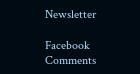Newsletter

Facebook Comments